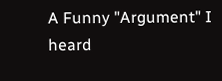A Funny "Argument" I heard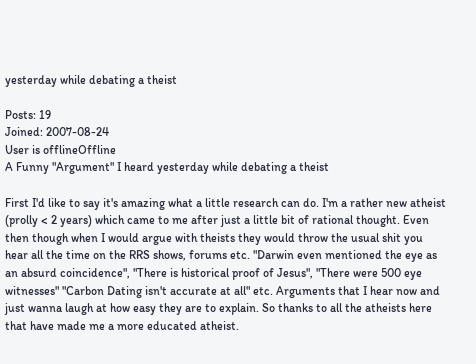yesterday while debating a theist

Posts: 19
Joined: 2007-08-24
User is offlineOffline
A Funny "Argument" I heard yesterday while debating a theist

First I'd like to say it's amazing what a little research can do. I'm a rather new atheist (prolly < 2 years) which came to me after just a little bit of rational thought. Even then though when I would argue with theists they would throw the usual shit you hear all the time on the RRS shows, forums etc. "Darwin even mentioned the eye as an absurd coincidence", "There is historical proof of Jesus", "There were 500 eye witnesses" "Carbon Dating isn't accurate at all" etc. Arguments that I hear now and just wanna laugh at how easy they are to explain. So thanks to all the atheists here that have made me a more educated atheist.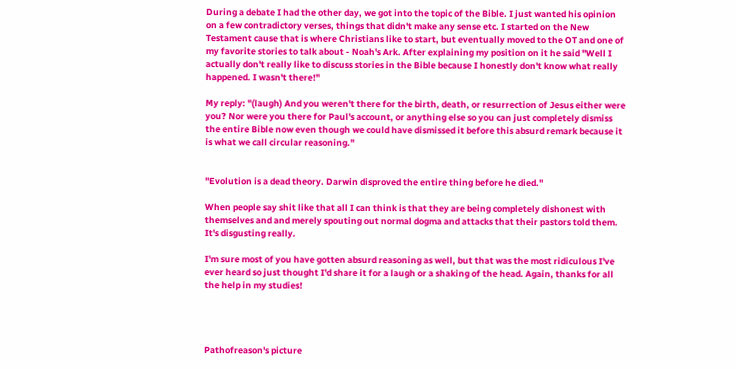During a debate I had the other day, we got into the topic of the Bible. I just wanted his opinion on a few contradictory verses, things that didn't make any sense etc. I started on the New Testament cause that is where Christians like to start, but eventually moved to the OT and one of my favorite stories to talk about - Noah's Ark. After explaining my position on it he said "Well I actually don't really like to discuss stories in the Bible because I honestly don't know what really happened. I wasn't there!"

My reply: "(laugh) And you weren't there for the birth, death, or resurrection of Jesus either were you? Nor were you there for Paul's account, or anything else so you can just completely dismiss the entire Bible now even though we could have dismissed it before this absurd remark because it is what we call circular reasoning."


"Evolution is a dead theory. Darwin disproved the entire thing before he died."

When people say shit like that all I can think is that they are being completely dishonest with themselves and and merely spouting out normal dogma and attacks that their pastors told them. It's disgusting really.

I'm sure most of you have gotten absurd reasoning as well, but that was the most ridiculous I've ever heard so just thought I'd share it for a laugh or a shaking of the head. Again, thanks for all the help in my studies!




Pathofreason's picture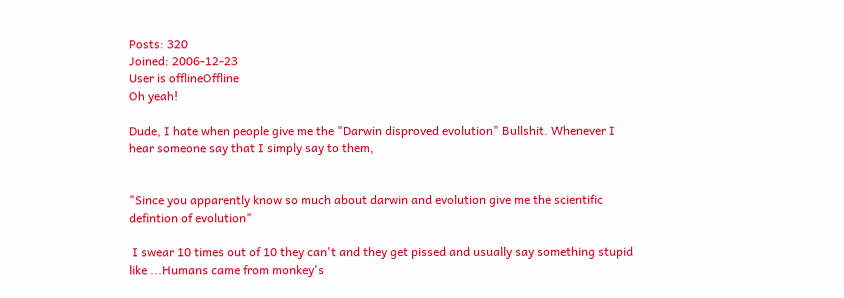Posts: 320
Joined: 2006-12-23
User is offlineOffline
Oh yeah!

Dude, I hate when people give me the "Darwin disproved evolution" Bullshit. Whenever I hear someone say that I simply say to them,


"Since you apparently know so much about darwin and evolution give me the scientific defintion of evolution"

 I swear 10 times out of 10 they can't and they get pissed and usually say something stupid like ...Humans came from monkey's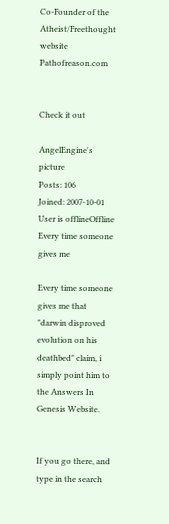Co-Founder of the Atheist/Freethought website Pathofreason.com


Check it out

AngelEngine's picture
Posts: 106
Joined: 2007-10-01
User is offlineOffline
Every time someone gives me

Every time someone gives me that "darwin disproved evolution on his deathbed" claim, i simply point him to the Answers In Genesis Website.


If you go there, and type in the search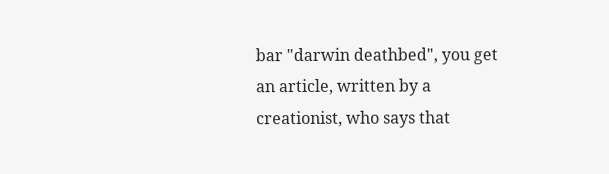bar "darwin deathbed", you get an article, written by a creationist, who says that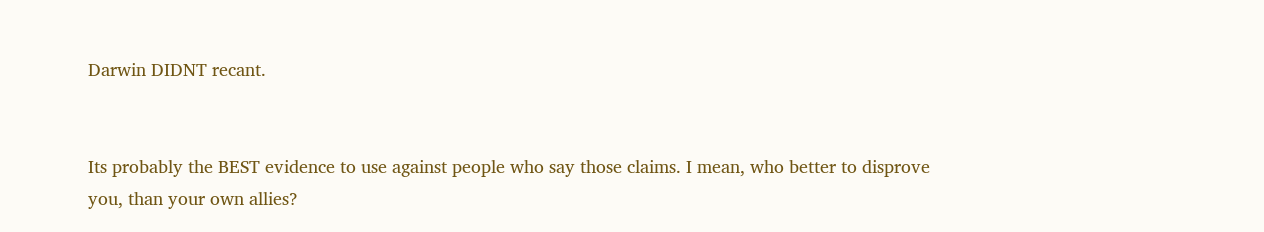Darwin DIDNT recant.


Its probably the BEST evidence to use against people who say those claims. I mean, who better to disprove you, than your own allies?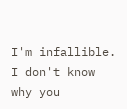I'm infallible. I don't know why you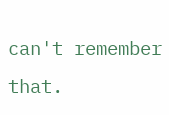can't remember that.